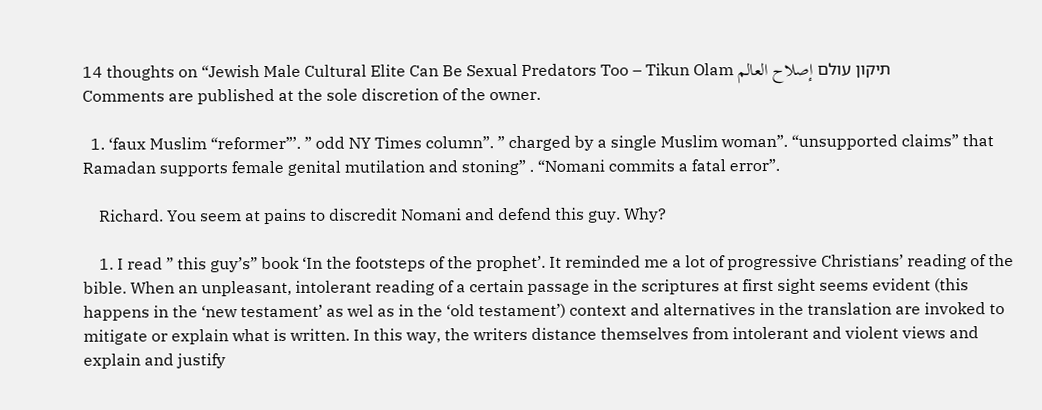14 thoughts on “Jewish Male Cultural Elite Can Be Sexual Predators Too – Tikun Olam תיקון עולם إصلاح العالم
Comments are published at the sole discretion of the owner.

  1. ‘faux Muslim “reformer”’. ” odd NY Times column”. ” charged by a single Muslim woman”. “unsupported claims” that Ramadan supports female genital mutilation and stoning” . “Nomani commits a fatal error”.

    Richard. You seem at pains to discredit Nomani and defend this guy. Why?

    1. I read ” this guy’s” book ‘In the footsteps of the prophet’. It reminded me a lot of progressive Christians’ reading of the bible. When an unpleasant, intolerant reading of a certain passage in the scriptures at first sight seems evident (this happens in the ‘new testament’ as wel as in the ‘old testament’) context and alternatives in the translation are invoked to mitigate or explain what is written. In this way, the writers distance themselves from intolerant and violent views and explain and justify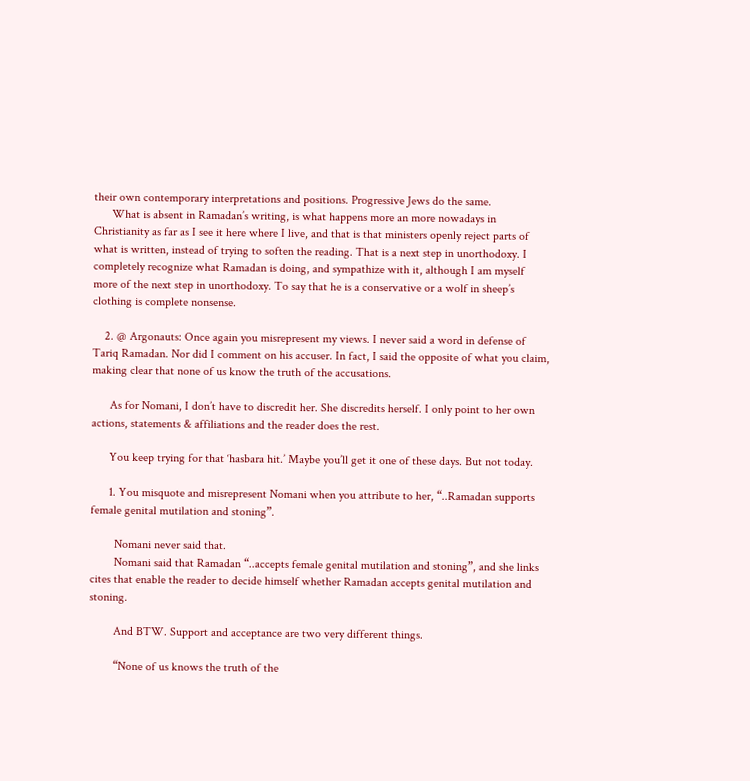their own contemporary interpretations and positions. Progressive Jews do the same.
      What is absent in Ramadan’s writing, is what happens more an more nowadays in Christianity as far as I see it here where I live, and that is that ministers openly reject parts of what is written, instead of trying to soften the reading. That is a next step in unorthodoxy. I completely recognize what Ramadan is doing, and sympathize with it, although I am myself more of the next step in unorthodoxy. To say that he is a conservative or a wolf in sheep’s clothing is complete nonsense.

    2. @ Argonauts: Once again you misrepresent my views. I never said a word in defense of Tariq Ramadan. Nor did I comment on his accuser. In fact, I said the opposite of what you claim, making clear that none of us know the truth of the accusations.

      As for Nomani, I don’t have to discredit her. She discredits herself. I only point to her own actions, statements & affiliations and the reader does the rest.

      You keep trying for that ‘hasbara hit.’ Maybe you’ll get it one of these days. But not today.

      1. You misquote and misrepresent Nomani when you attribute to her, “..Ramadan supports female genital mutilation and stoning”.

        Nomani never said that.
        Nomani said that Ramadan “..accepts female genital mutilation and stoning”, and she links cites that enable the reader to decide himself whether Ramadan accepts genital mutilation and stoning.

        And BTW. Support and acceptance are two very different things.

        “None of us knows the truth of the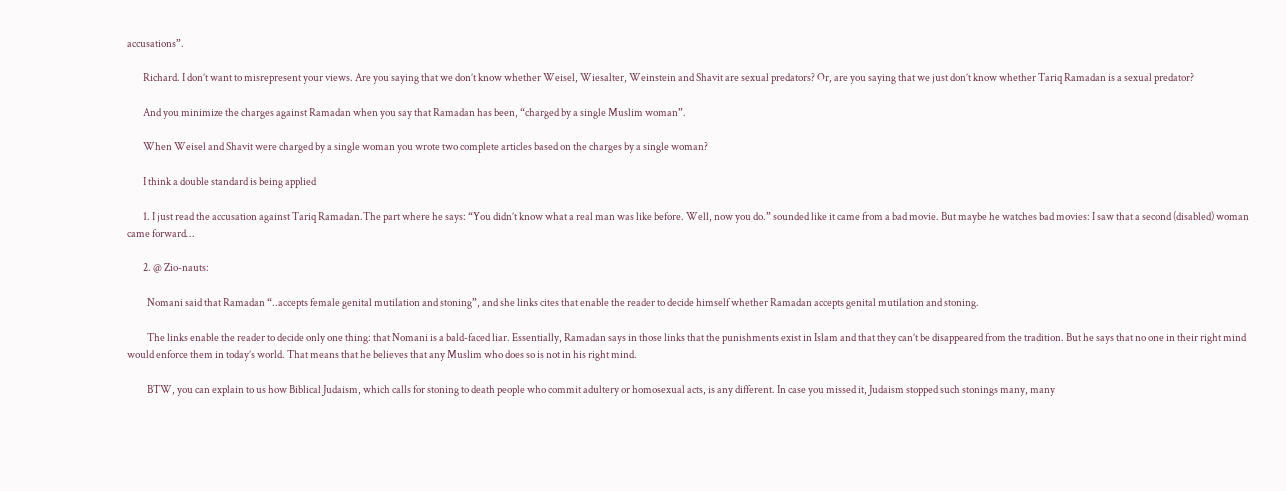accusations”.

        Richard. I don’t want to misrepresent your views. Are you saying that we don’t know whether Weisel, Wiesalter, Weinstein and Shavit are sexual predators? Or, are you saying that we just don’t know whether Tariq Ramadan is a sexual predator?

        And you minimize the charges against Ramadan when you say that Ramadan has been, “charged by a single Muslim woman”.

        When Weisel and Shavit were charged by a single woman you wrote two complete articles based on the charges by a single woman?

        I think a double standard is being applied

        1. I just read the accusation against Tariq Ramadan.The part where he says: “You didn’t know what a real man was like before. Well, now you do.” sounded like it came from a bad movie. But maybe he watches bad movies: I saw that a second (disabled) woman came forward…

        2. @ Zio-nauts:

          Nomani said that Ramadan “..accepts female genital mutilation and stoning”, and she links cites that enable the reader to decide himself whether Ramadan accepts genital mutilation and stoning.

          The links enable the reader to decide only one thing: that Nomani is a bald-faced liar. Essentially, Ramadan says in those links that the punishments exist in Islam and that they can’t be disappeared from the tradition. But he says that no one in their right mind would enforce them in today’s world. That means that he believes that any Muslim who does so is not in his right mind.

          BTW, you can explain to us how Biblical Judaism, which calls for stoning to death people who commit adultery or homosexual acts, is any different. In case you missed it, Judaism stopped such stonings many, many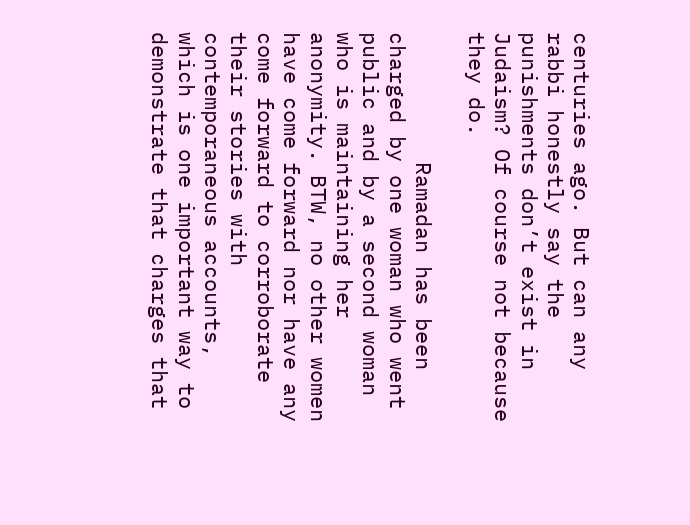centuries ago. But can any rabbi honestly say the punishments don’t exist in Judaism? Of course not because they do.

          Ramadan has been charged by one woman who went public and by a second woman who is maintaining her anonymity. BTW, no other women have come forward nor have any come forward to corroborate their stories with contemporaneous accounts, which is one important way to demonstrate that charges that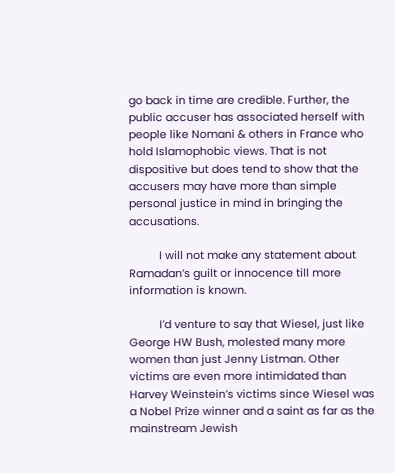go back in time are credible. Further, the public accuser has associated herself with people like Nomani & others in France who hold Islamophobic views. That is not dispositive but does tend to show that the accusers may have more than simple personal justice in mind in bringing the accusations.

          I will not make any statement about Ramadan’s guilt or innocence till more information is known.

          I’d venture to say that Wiesel, just like George HW Bush, molested many more women than just Jenny Listman. Other victims are even more intimidated than Harvey Weinstein’s victims since Wiesel was a Nobel Prize winner and a saint as far as the mainstream Jewish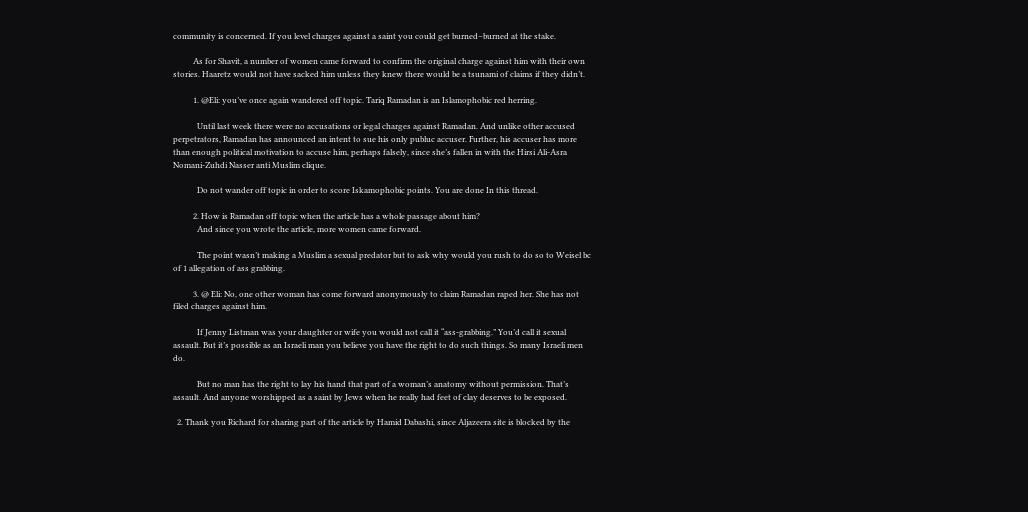community is concerned. If you level charges against a saint you could get burned–burned at the stake.

          As for Shavit, a number of women came forward to confirm the original charge against him with their own stories. Haaretz would not have sacked him unless they knew there would be a tsunami of claims if they didn’t.

          1. @Eli: you’ve once again wandered off topic. Tariq Ramadan is an Islamophobic red herring.

            Until last week there were no accusations or legal charges against Ramadan. And unlike other accused perpetrators, Ramadan has announced an intent to sue his only publuc accuser. Further, his accuser has more than enough political motivation to accuse him, perhaps falsely, since she’s fallen in with the Hirsi Ali-Asra Nomani-Zuhdi Nasser anti Muslim clique.

            Do not wander off topic in order to score Iskamophobic points. You are done In this thread.

          2. How is Ramadan off topic when the article has a whole passage about him?
            And since you wrote the article, more women came forward.

            The point wasn’t making a Muslim a sexual predator but to ask why would you rush to do so to Weisel bc of 1 allegation of ass grabbing.

          3. @ Eli: No, one other woman has come forward anonymously to claim Ramadan raped her. She has not filed charges against him.

            If Jenny Listman was your daughter or wife you would not call it “ass-grabbing.” You’d call it sexual assault. But it’s possible as an Israeli man you believe you have the right to do such things. So many Israeli men do.

            But no man has the right to lay his hand that part of a woman’s anatomy without permission. That’s assault. And anyone worshipped as a saint by Jews when he really had feet of clay deserves to be exposed.

  2. Thank you Richard for sharing part of the article by Hamid Dabashi, since Aljazeera site is blocked by the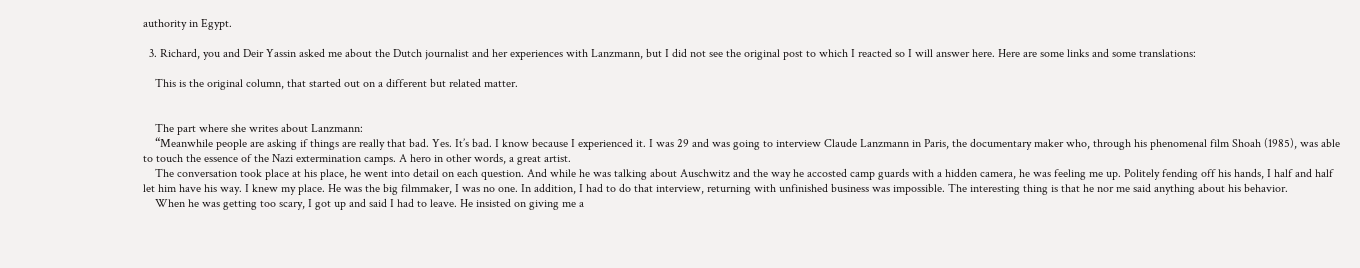authority in Egypt.

  3. Richard, you and Deir Yassin asked me about the Dutch journalist and her experiences with Lanzmann, but I did not see the original post to which I reacted so I will answer here. Here are some links and some translations:

    This is the original column, that started out on a different but related matter.


    The part where she writes about Lanzmann:
    “Meanwhile people are asking if things are really that bad. Yes. It’s bad. I know because I experienced it. I was 29 and was going to interview Claude Lanzmann in Paris, the documentary maker who, through his phenomenal film Shoah (1985), was able to touch the essence of the Nazi extermination camps. A hero in other words, a great artist.
    The conversation took place at his place, he went into detail on each question. And while he was talking about Auschwitz and the way he accosted camp guards with a hidden camera, he was feeling me up. Politely fending off his hands, I half and half let him have his way. I knew my place. He was the big filmmaker, I was no one. In addition, I had to do that interview, returning with unfinished business was impossible. The interesting thing is that he nor me said anything about his behavior.
    When he was getting too scary, I got up and said I had to leave. He insisted on giving me a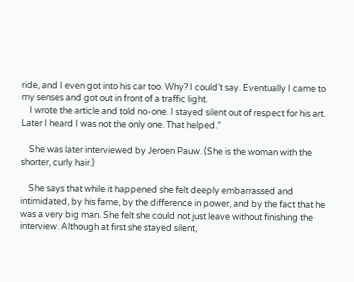ride, and I even got into his car too. Why? I could’t say. Eventually I came to my senses and got out in front of a traffic light.
    I wrote the article and told no-one. I stayed silent out of respect for his art. Later I heard I was not the only one. That helped.”

    She was later interviewed by Jeroen Pauw. (She is the woman with the shorter, curly hair.)

    She says that while it happened she felt deeply embarrassed and intimidated, by his fame, by the difference in power, and by the fact that he was a very big man. She felt she could not just leave without finishing the interview. Although at first she stayed silent,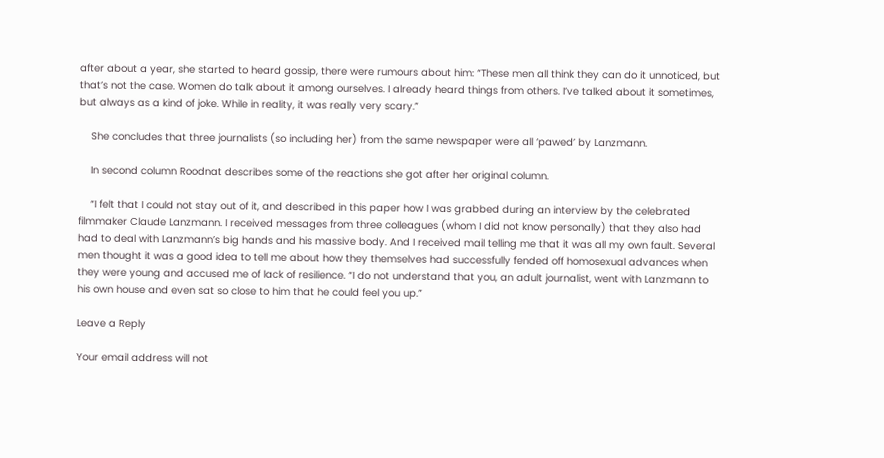after about a year, she started to heard gossip, there were rumours about him: “These men all think they can do it unnoticed, but that’s not the case. Women do talk about it among ourselves. I already heard things from others. I’ve talked about it sometimes, but always as a kind of joke. While in reality, it was really very scary.”

    She concludes that three journalists (so including her) from the same newspaper were all ‘pawed’ by Lanzmann.

    In second column Roodnat describes some of the reactions she got after her original column.

    “I felt that I could not stay out of it, and described in this paper how I was grabbed during an interview by the celebrated filmmaker Claude Lanzmann. I received messages from three colleagues (whom I did not know personally) that they also had had to deal with Lanzmann’s big hands and his massive body. And I received mail telling me that it was all my own fault. Several men thought it was a good idea to tell me about how they themselves had successfully fended off homosexual advances when they were young and accused me of lack of resilience. “I do not understand that you, an adult journalist, went with Lanzmann to his own house and even sat so close to him that he could feel you up.”

Leave a Reply

Your email address will not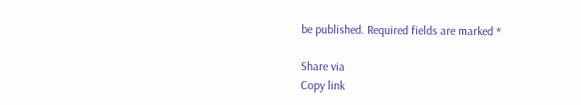be published. Required fields are marked *

Share via
Copy link